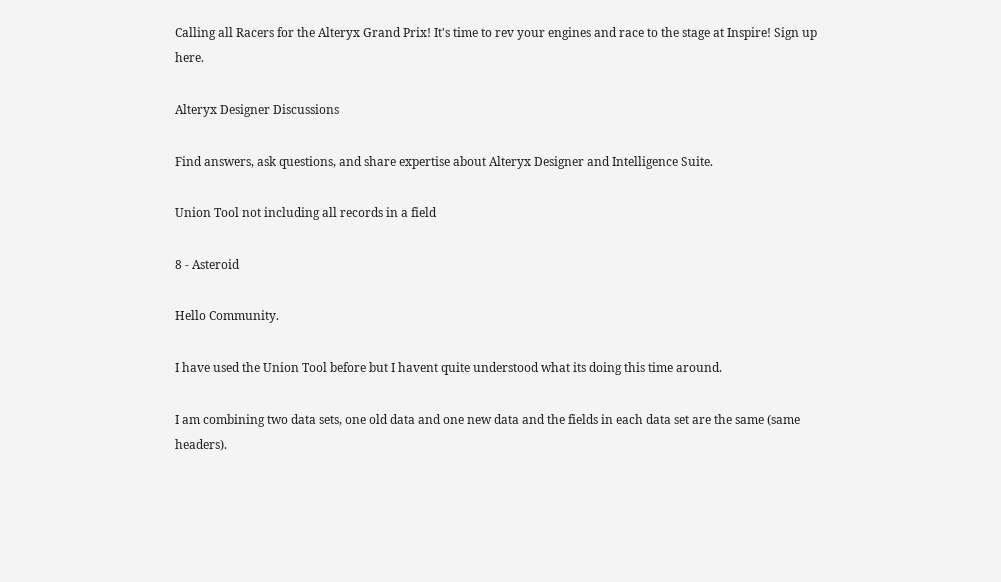Calling all Racers for the Alteryx Grand Prix! It's time to rev your engines and race to the stage at Inspire! Sign up here.

Alteryx Designer Discussions

Find answers, ask questions, and share expertise about Alteryx Designer and Intelligence Suite.

Union Tool not including all records in a field

8 - Asteroid

Hello Community.

I have used the Union Tool before but I havent quite understood what its doing this time around.

I am combining two data sets, one old data and one new data and the fields in each data set are the same (same headers).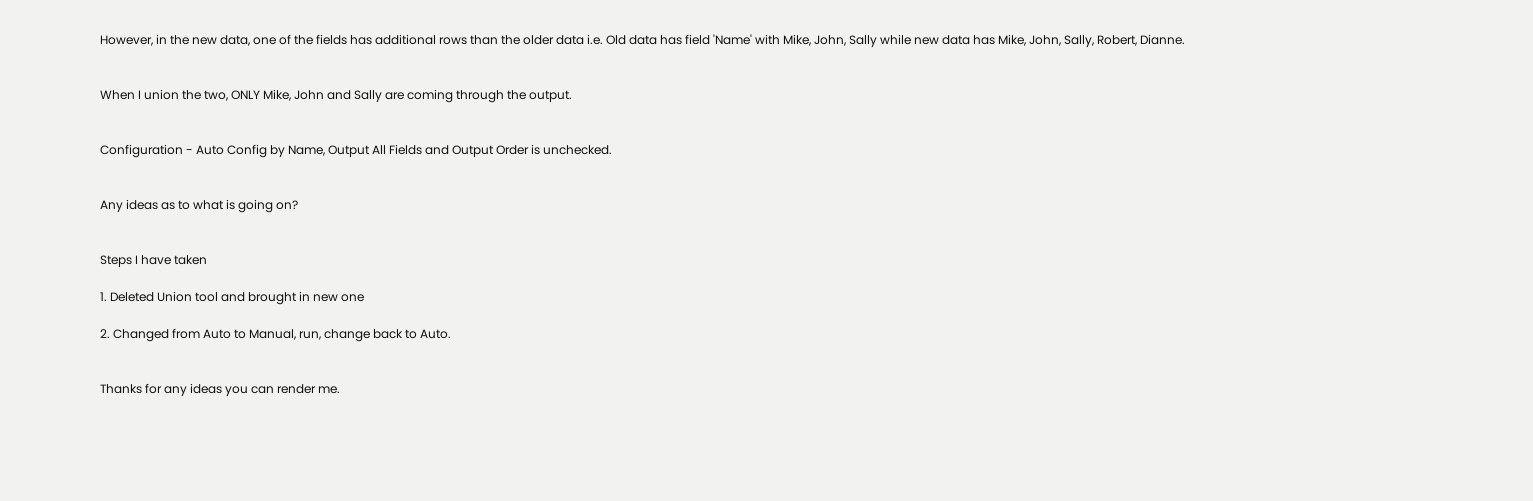However, in the new data, one of the fields has additional rows than the older data i.e. Old data has field 'Name' with Mike, John, Sally while new data has Mike, John, Sally, Robert, Dianne.


When I union the two, ONLY Mike, John and Sally are coming through the output.


Configuration - Auto Config by Name, Output All Fields and Output Order is unchecked.


Any ideas as to what is going on?


Steps I have taken

1. Deleted Union tool and brought in new one

2. Changed from Auto to Manual, run, change back to Auto.


Thanks for any ideas you can render me.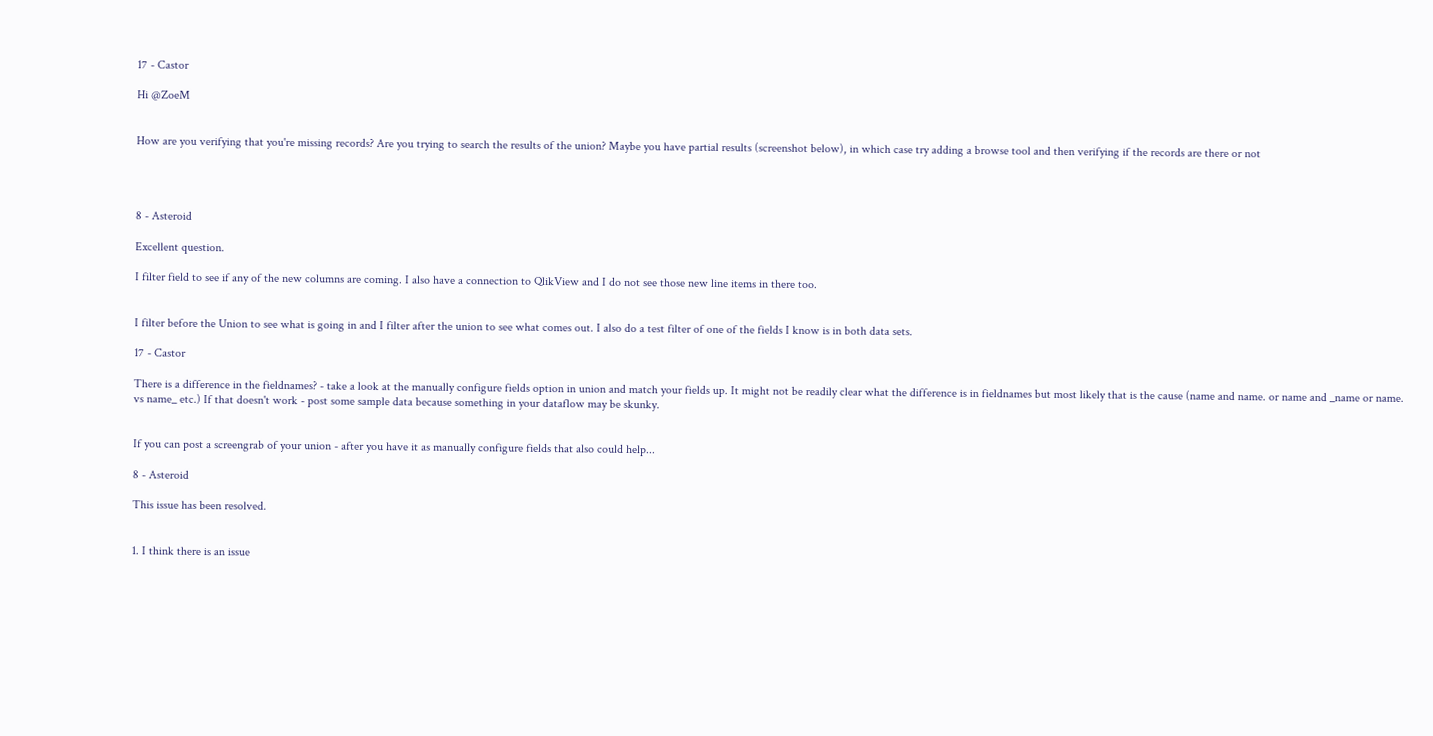17 - Castor

Hi @ZoeM


How are you verifying that you're missing records? Are you trying to search the results of the union? Maybe you have partial results (screenshot below), in which case try adding a browse tool and then verifying if the records are there or not




8 - Asteroid

Excellent question.

I filter field to see if any of the new columns are coming. I also have a connection to QlikView and I do not see those new line items in there too.


I filter before the Union to see what is going in and I filter after the union to see what comes out. I also do a test filter of one of the fields I know is in both data sets.

17 - Castor

There is a difference in the fieldnames? - take a look at the manually configure fields option in union and match your fields up. It might not be readily clear what the difference is in fieldnames but most likely that is the cause (name and name. or name and _name or name. vs name_ etc.) If that doesn't work - post some sample data because something in your dataflow may be skunky.


If you can post a screengrab of your union - after you have it as manually configure fields that also could help...

8 - Asteroid

This issue has been resolved.


1. I think there is an issue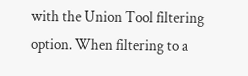with the Union Tool filtering option. When filtering to a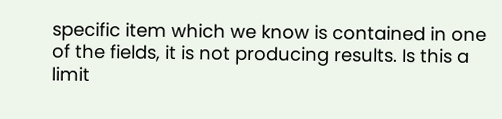specific item which we know is contained in one of the fields, it is not producing results. Is this a limit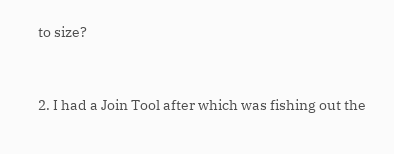to size?


2. I had a Join Tool after which was fishing out the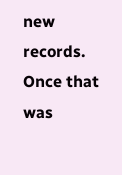new records. Once that was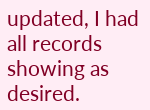updated, I had all records showing as desired.